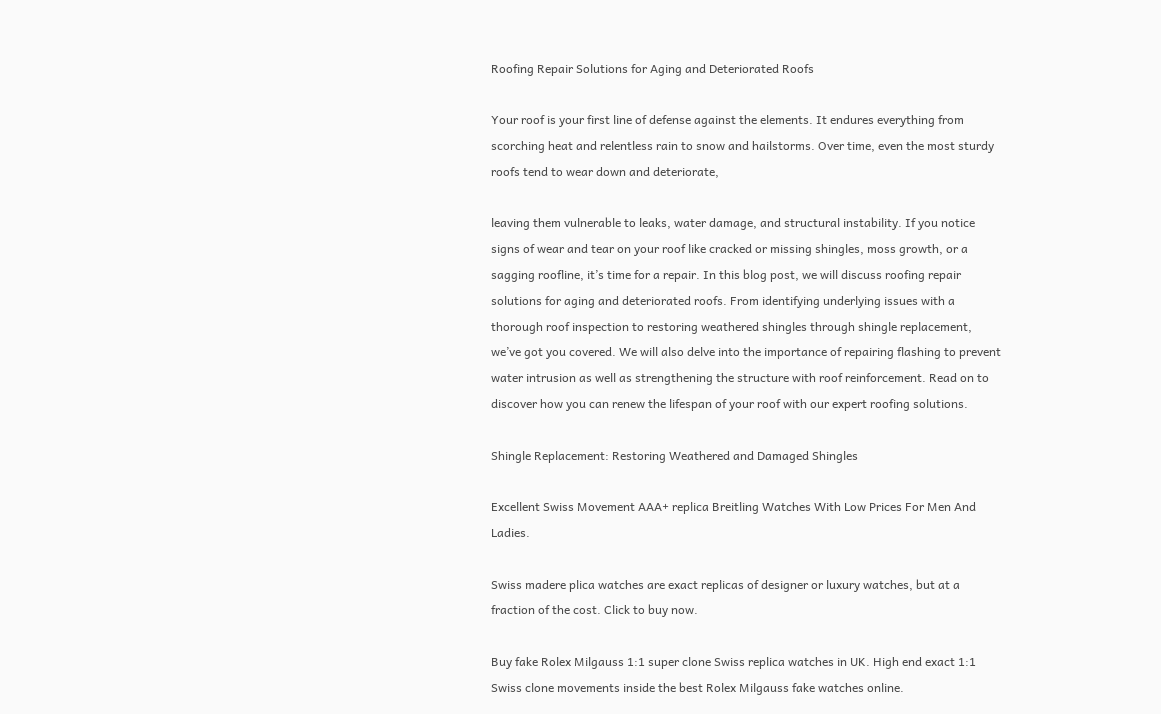Roofing Repair Solutions for Aging and Deteriorated Roofs

Your roof is your first line of defense against the elements. It endures everything from scorching heat and relentless rain to snow and hailstorms. Over time, even the most sturdy roofs tend to wear down and deteriorate,

leaving them vulnerable to leaks, water damage, and structural instability. If you notice signs of wear and tear on your roof like cracked or missing shingles, moss growth, or a sagging roofline, it’s time for a repair. In this blog post, we will discuss roofing repair solutions for aging and deteriorated roofs. From identifying underlying issues with a thorough roof inspection to restoring weathered shingles through shingle replacement, we’ve got you covered. We will also delve into the importance of repairing flashing to prevent water intrusion as well as strengthening the structure with roof reinforcement. Read on to discover how you can renew the lifespan of your roof with our expert roofing solutions.

Shingle Replacement: Restoring Weathered and Damaged Shingles

Excellent Swiss Movement AAA+ replica Breitling Watches With Low Prices For Men And Ladies.

Swiss madere plica watches are exact replicas of designer or luxury watches, but at a fraction of the cost. Click to buy now.

Buy fake Rolex Milgauss 1:1 super clone Swiss replica watches in UK. High end exact 1:1 Swiss clone movements inside the best Rolex Milgauss fake watches online.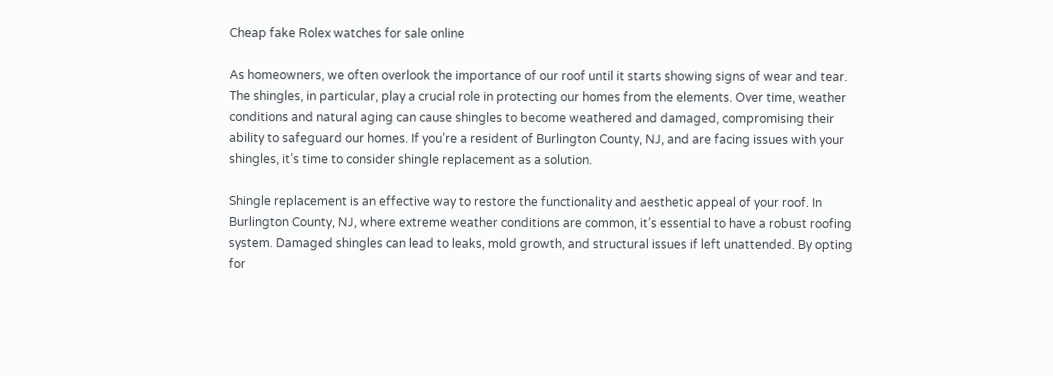Cheap fake Rolex watches for sale online

As homeowners, we often overlook the importance of our roof until it starts showing signs of wear and tear. The shingles, in particular, play a crucial role in protecting our homes from the elements. Over time, weather conditions and natural aging can cause shingles to become weathered and damaged, compromising their ability to safeguard our homes. If you’re a resident of Burlington County, NJ, and are facing issues with your shingles, it’s time to consider shingle replacement as a solution.

Shingle replacement is an effective way to restore the functionality and aesthetic appeal of your roof. In Burlington County, NJ, where extreme weather conditions are common, it’s essential to have a robust roofing system. Damaged shingles can lead to leaks, mold growth, and structural issues if left unattended. By opting for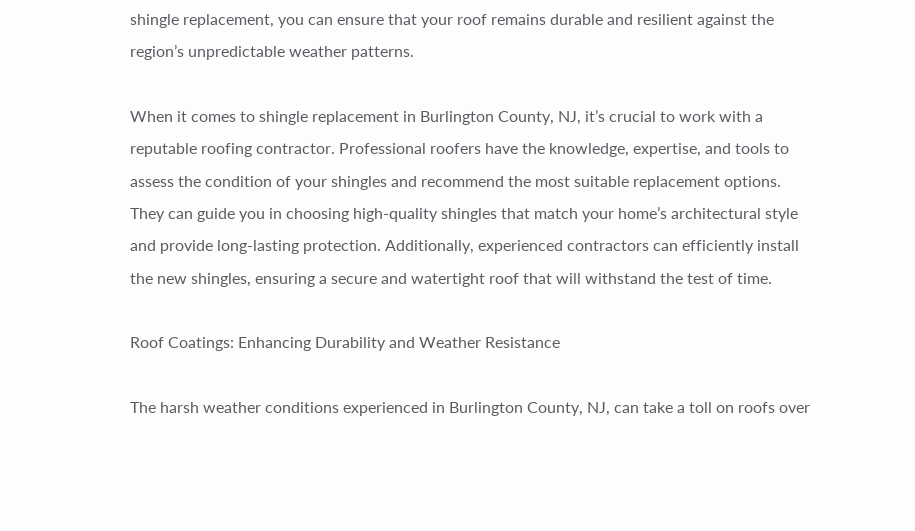shingle replacement, you can ensure that your roof remains durable and resilient against the region’s unpredictable weather patterns.

When it comes to shingle replacement in Burlington County, NJ, it’s crucial to work with a reputable roofing contractor. Professional roofers have the knowledge, expertise, and tools to assess the condition of your shingles and recommend the most suitable replacement options. They can guide you in choosing high-quality shingles that match your home’s architectural style and provide long-lasting protection. Additionally, experienced contractors can efficiently install the new shingles, ensuring a secure and watertight roof that will withstand the test of time.

Roof Coatings: Enhancing Durability and Weather Resistance

The harsh weather conditions experienced in Burlington County, NJ, can take a toll on roofs over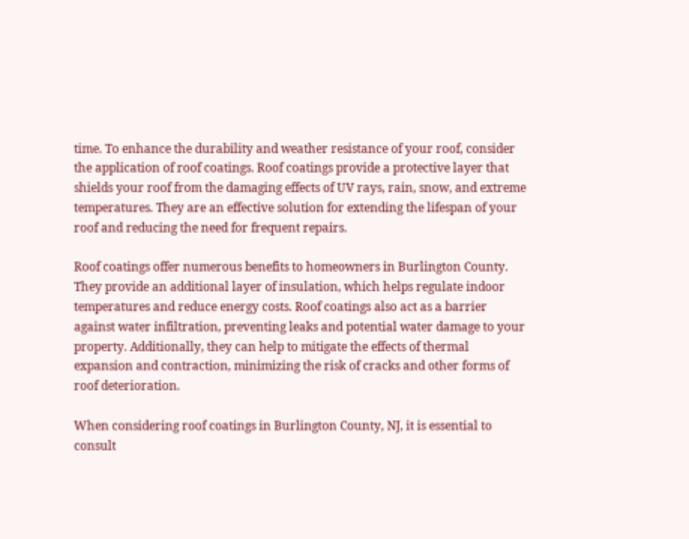time. To enhance the durability and weather resistance of your roof, consider the application of roof coatings. Roof coatings provide a protective layer that shields your roof from the damaging effects of UV rays, rain, snow, and extreme temperatures. They are an effective solution for extending the lifespan of your roof and reducing the need for frequent repairs.

Roof coatings offer numerous benefits to homeowners in Burlington County. They provide an additional layer of insulation, which helps regulate indoor temperatures and reduce energy costs. Roof coatings also act as a barrier against water infiltration, preventing leaks and potential water damage to your property. Additionally, they can help to mitigate the effects of thermal expansion and contraction, minimizing the risk of cracks and other forms of roof deterioration.

When considering roof coatings in Burlington County, NJ, it is essential to consult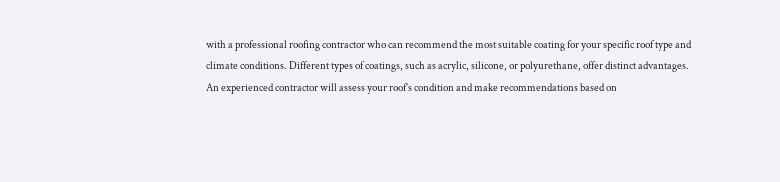with a professional roofing contractor who can recommend the most suitable coating for your specific roof type and climate conditions. Different types of coatings, such as acrylic, silicone, or polyurethane, offer distinct advantages. An experienced contractor will assess your roof’s condition and make recommendations based on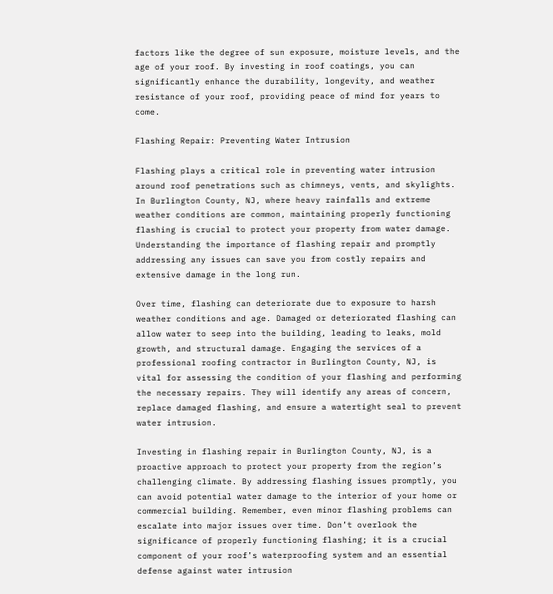factors like the degree of sun exposure, moisture levels, and the age of your roof. By investing in roof coatings, you can significantly enhance the durability, longevity, and weather resistance of your roof, providing peace of mind for years to come.

Flashing Repair: Preventing Water Intrusion

Flashing plays a critical role in preventing water intrusion around roof penetrations such as chimneys, vents, and skylights. In Burlington County, NJ, where heavy rainfalls and extreme weather conditions are common, maintaining properly functioning flashing is crucial to protect your property from water damage. Understanding the importance of flashing repair and promptly addressing any issues can save you from costly repairs and extensive damage in the long run.

Over time, flashing can deteriorate due to exposure to harsh weather conditions and age. Damaged or deteriorated flashing can allow water to seep into the building, leading to leaks, mold growth, and structural damage. Engaging the services of a professional roofing contractor in Burlington County, NJ, is vital for assessing the condition of your flashing and performing the necessary repairs. They will identify any areas of concern, replace damaged flashing, and ensure a watertight seal to prevent water intrusion.

Investing in flashing repair in Burlington County, NJ, is a proactive approach to protect your property from the region’s challenging climate. By addressing flashing issues promptly, you can avoid potential water damage to the interior of your home or commercial building. Remember, even minor flashing problems can escalate into major issues over time. Don’t overlook the significance of properly functioning flashing; it is a crucial component of your roof’s waterproofing system and an essential defense against water intrusion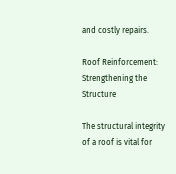and costly repairs.

Roof Reinforcement: Strengthening the Structure

The structural integrity of a roof is vital for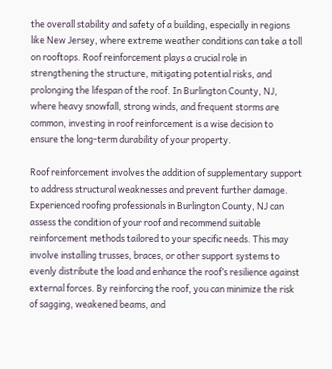the overall stability and safety of a building, especially in regions like New Jersey, where extreme weather conditions can take a toll on rooftops. Roof reinforcement plays a crucial role in strengthening the structure, mitigating potential risks, and prolonging the lifespan of the roof. In Burlington County, NJ, where heavy snowfall, strong winds, and frequent storms are common, investing in roof reinforcement is a wise decision to ensure the long-term durability of your property.

Roof reinforcement involves the addition of supplementary support to address structural weaknesses and prevent further damage. Experienced roofing professionals in Burlington County, NJ can assess the condition of your roof and recommend suitable reinforcement methods tailored to your specific needs. This may involve installing trusses, braces, or other support systems to evenly distribute the load and enhance the roof’s resilience against external forces. By reinforcing the roof, you can minimize the risk of sagging, weakened beams, and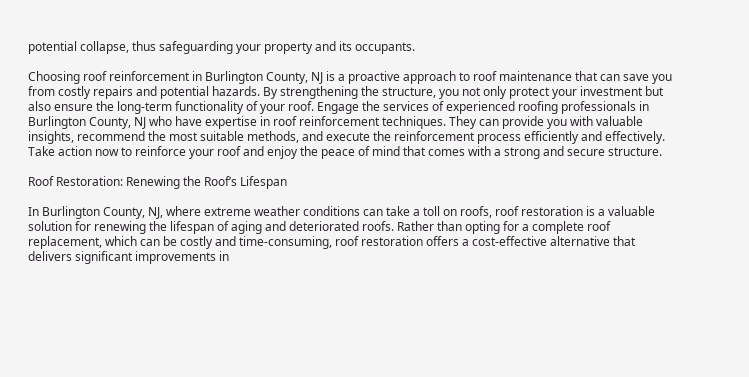potential collapse, thus safeguarding your property and its occupants.

Choosing roof reinforcement in Burlington County, NJ is a proactive approach to roof maintenance that can save you from costly repairs and potential hazards. By strengthening the structure, you not only protect your investment but also ensure the long-term functionality of your roof. Engage the services of experienced roofing professionals in Burlington County, NJ who have expertise in roof reinforcement techniques. They can provide you with valuable insights, recommend the most suitable methods, and execute the reinforcement process efficiently and effectively. Take action now to reinforce your roof and enjoy the peace of mind that comes with a strong and secure structure.

Roof Restoration: Renewing the Roof’s Lifespan

In Burlington County, NJ, where extreme weather conditions can take a toll on roofs, roof restoration is a valuable solution for renewing the lifespan of aging and deteriorated roofs. Rather than opting for a complete roof replacement, which can be costly and time-consuming, roof restoration offers a cost-effective alternative that delivers significant improvements in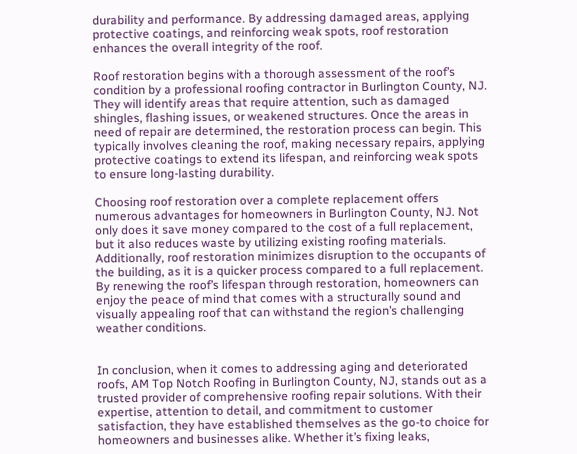durability and performance. By addressing damaged areas, applying protective coatings, and reinforcing weak spots, roof restoration enhances the overall integrity of the roof.

Roof restoration begins with a thorough assessment of the roof’s condition by a professional roofing contractor in Burlington County, NJ. They will identify areas that require attention, such as damaged shingles, flashing issues, or weakened structures. Once the areas in need of repair are determined, the restoration process can begin. This typically involves cleaning the roof, making necessary repairs, applying protective coatings to extend its lifespan, and reinforcing weak spots to ensure long-lasting durability.

Choosing roof restoration over a complete replacement offers numerous advantages for homeowners in Burlington County, NJ. Not only does it save money compared to the cost of a full replacement, but it also reduces waste by utilizing existing roofing materials. Additionally, roof restoration minimizes disruption to the occupants of the building, as it is a quicker process compared to a full replacement. By renewing the roof’s lifespan through restoration, homeowners can enjoy the peace of mind that comes with a structurally sound and visually appealing roof that can withstand the region’s challenging weather conditions.


In conclusion, when it comes to addressing aging and deteriorated roofs, AM Top Notch Roofing in Burlington County, NJ, stands out as a trusted provider of comprehensive roofing repair solutions. With their expertise, attention to detail, and commitment to customer satisfaction, they have established themselves as the go-to choice for homeowners and businesses alike. Whether it’s fixing leaks,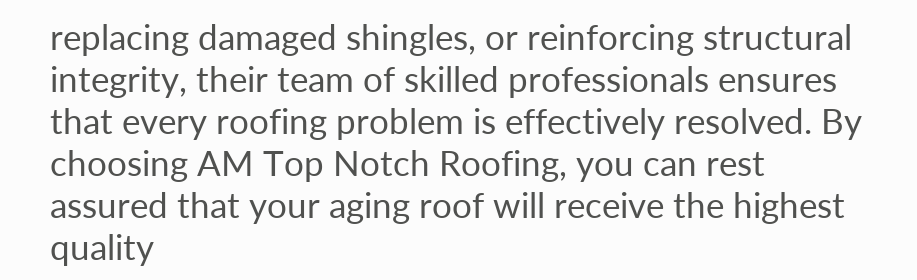replacing damaged shingles, or reinforcing structural integrity, their team of skilled professionals ensures that every roofing problem is effectively resolved. By choosing AM Top Notch Roofing, you can rest assured that your aging roof will receive the highest quality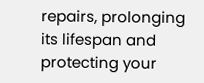repairs, prolonging its lifespan and protecting your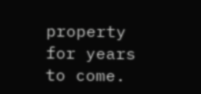property for years to come.